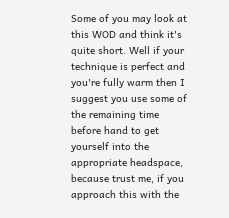Some of you may look at this WOD and think it's quite short. Well if your technique is perfect and you're fully warm then I suggest you use some of the remaining time before hand to get yourself into the appropriate headspace, because trust me, if you approach this with the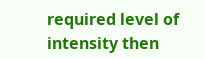required level of intensity then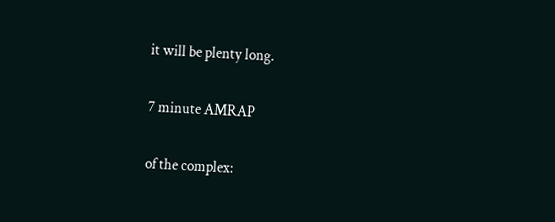it will be plenty long.

7 minute AMRAP

of the complex: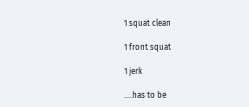1 squat clean

1 front squat

1 jerk

....has to be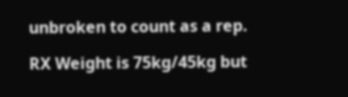unbroken to count as a rep.

RX Weight is 75kg/45kg but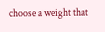choose a weight that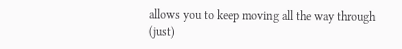allows you to keep moving all the way through (just)